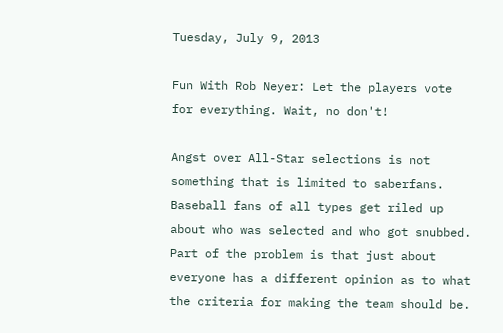Tuesday, July 9, 2013

Fun With Rob Neyer: Let the players vote for everything. Wait, no don't!

Angst over All-Star selections is not something that is limited to saberfans.  Baseball fans of all types get riled up about who was selected and who got snubbed.  Part of the problem is that just about everyone has a different opinion as to what the criteria for making the team should be.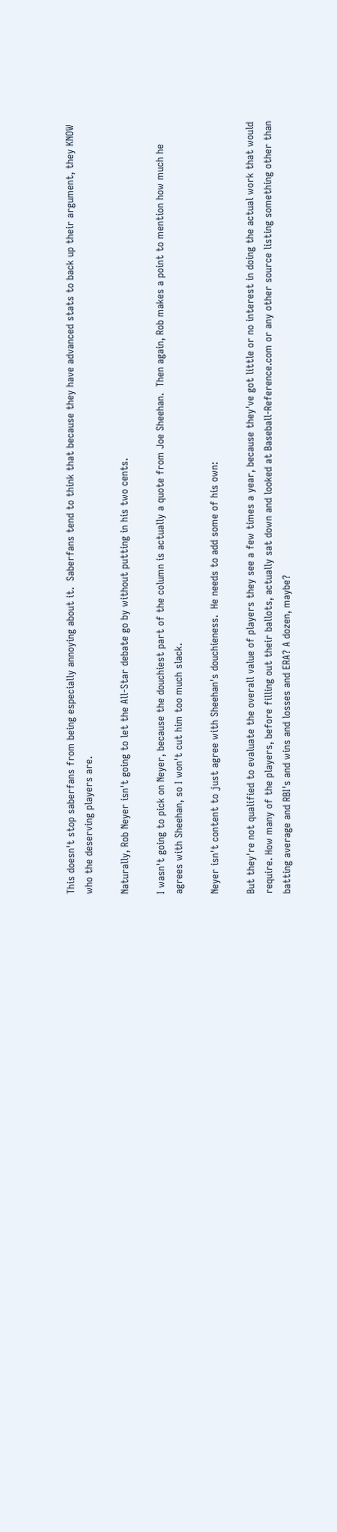This doesn't stop saberfans from being especially annoying about it.  Saberfans tend to think that because they have advanced stats to back up their argument, they KNOW who the deserving players are.

Naturally, Rob Neyer isn't going to let the All-Star debate go by without putting in his two cents.

I wasn't going to pick on Neyer, because the douchiest part of the column is actually a quote from Joe Sheehan.  Then again, Rob makes a point to mention how much he agrees with Sheehan, so I won't cut him too much slack.

Neyer isn't content to just agree with Sheehan's douchieness.  He needs to add some of his own:

But they're not qualified to evaluate the overall value of players they see a few times a year, because they've got little or no interest in doing the actual work that would require. How many of the players, before filling out their ballots, actually sat down and looked at Baseball-Reference.com or any other source listing something other than batting average and RBI's and wins and losses and ERA? A dozen, maybe?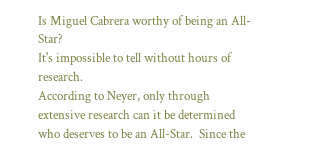Is Miguel Cabrera worthy of being an All-Star?
It's impossible to tell without hours of research.
According to Neyer, only through extensive research can it be determined who deserves to be an All-Star.  Since the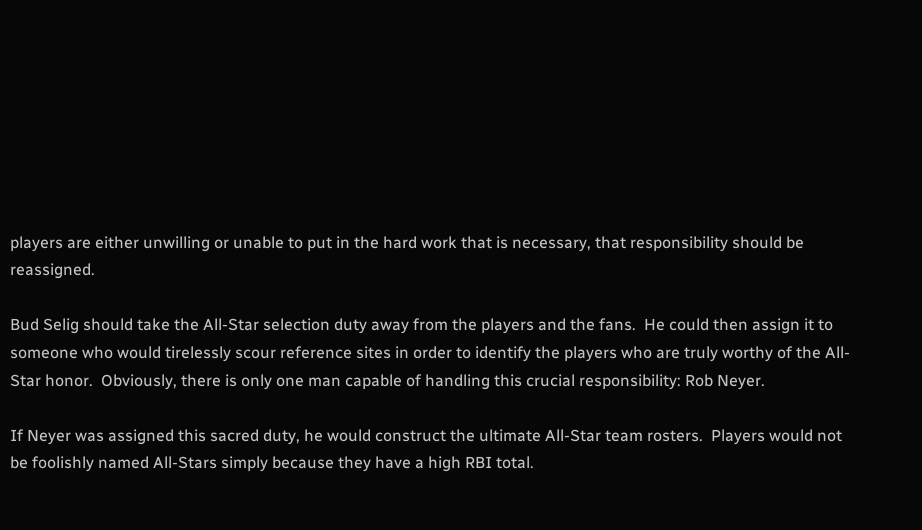players are either unwilling or unable to put in the hard work that is necessary, that responsibility should be reassigned.

Bud Selig should take the All-Star selection duty away from the players and the fans.  He could then assign it to someone who would tirelessly scour reference sites in order to identify the players who are truly worthy of the All-Star honor.  Obviously, there is only one man capable of handling this crucial responsibility: Rob Neyer.

If Neyer was assigned this sacred duty, he would construct the ultimate All-Star team rosters.  Players would not be foolishly named All-Stars simply because they have a high RBI total.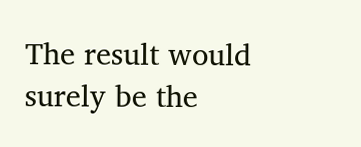The result would surely be the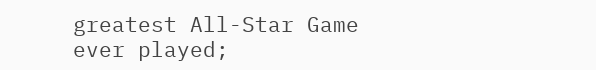greatest All-Star Game ever played;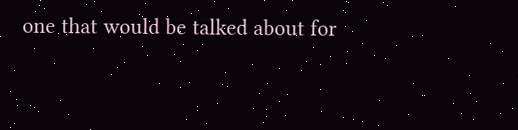one that would be talked about for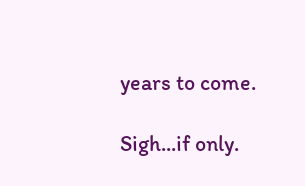years to come.

Sigh...if only.